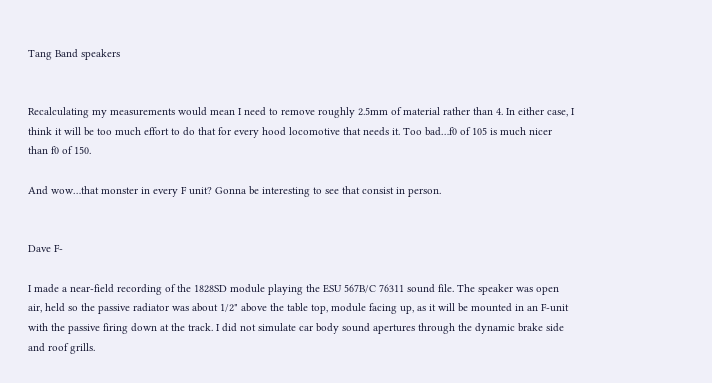Tang Band speakers


Recalculating my measurements would mean I need to remove roughly 2.5mm of material rather than 4. In either case, I think it will be too much effort to do that for every hood locomotive that needs it. Too bad…f0 of 105 is much nicer than f0 of 150.

And wow…that monster in every F unit? Gonna be interesting to see that consist in person.


Dave F-

I made a near-field recording of the 1828SD module playing the ESU 567B/C 76311 sound file. The speaker was open air, held so the passive radiator was about 1/2" above the table top, module facing up, as it will be mounted in an F-unit with the passive firing down at the track. I did not simulate car body sound apertures through the dynamic brake side and roof grills.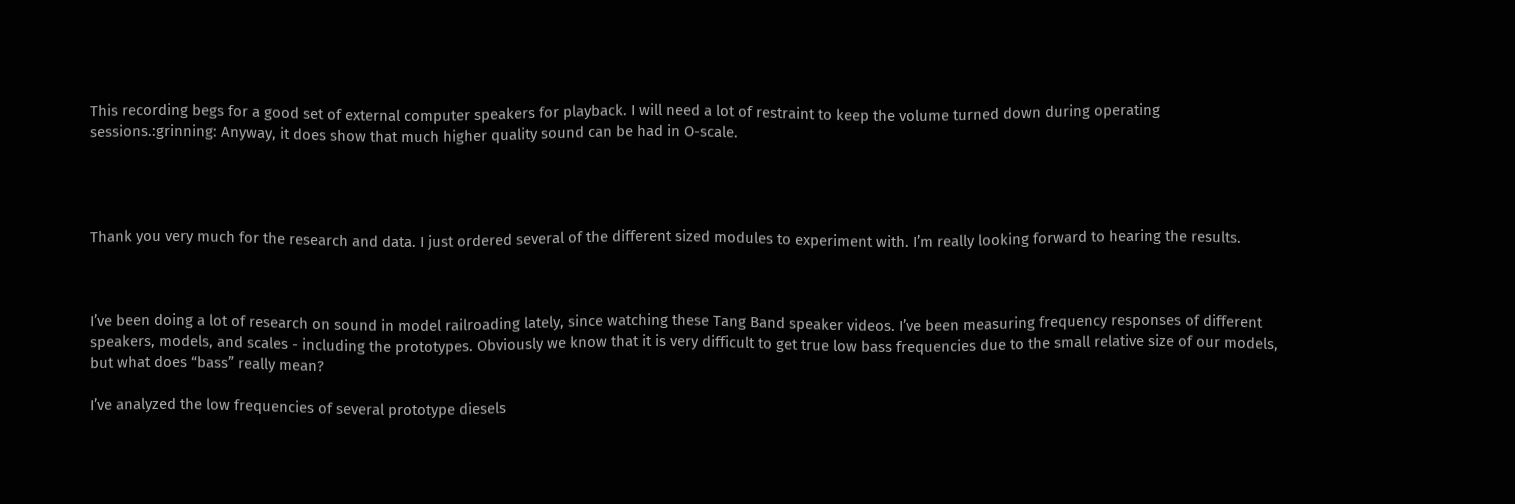This recording begs for a good set of external computer speakers for playback. I will need a lot of restraint to keep the volume turned down during operating sessions.:grinning: Anyway, it does show that much higher quality sound can be had in O-scale.




Thank you very much for the research and data. I just ordered several of the different sized modules to experiment with. I’m really looking forward to hearing the results.



I’ve been doing a lot of research on sound in model railroading lately, since watching these Tang Band speaker videos. I’ve been measuring frequency responses of different speakers, models, and scales - including the prototypes. Obviously we know that it is very difficult to get true low bass frequencies due to the small relative size of our models, but what does “bass” really mean?

I’ve analyzed the low frequencies of several prototype diesels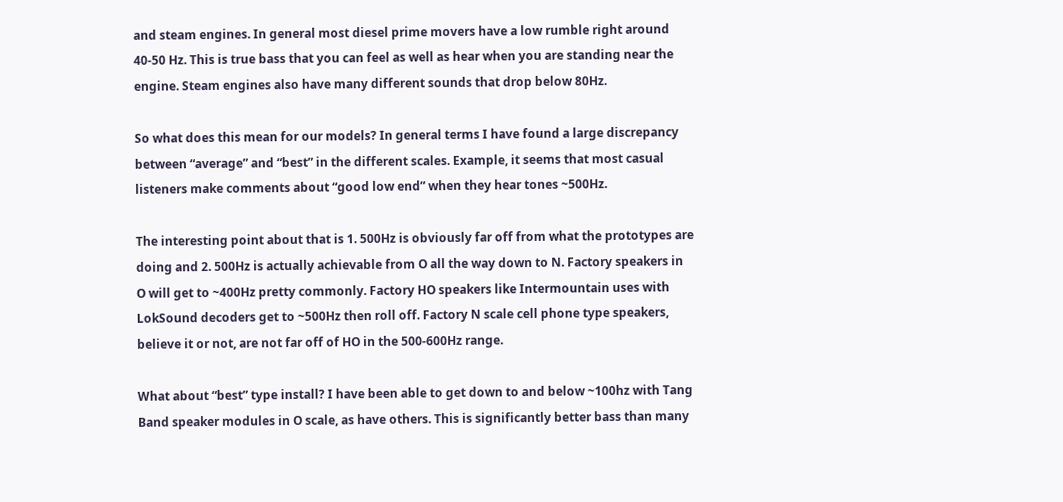and steam engines. In general most diesel prime movers have a low rumble right around 40-50 Hz. This is true bass that you can feel as well as hear when you are standing near the engine. Steam engines also have many different sounds that drop below 80Hz.

So what does this mean for our models? In general terms I have found a large discrepancy between “average” and “best” in the different scales. Example, it seems that most casual listeners make comments about “good low end” when they hear tones ~500Hz.

The interesting point about that is 1. 500Hz is obviously far off from what the prototypes are doing and 2. 500Hz is actually achievable from O all the way down to N. Factory speakers in O will get to ~400Hz pretty commonly. Factory HO speakers like Intermountain uses with LokSound decoders get to ~500Hz then roll off. Factory N scale cell phone type speakers, believe it or not, are not far off of HO in the 500-600Hz range.

What about “best” type install? I have been able to get down to and below ~100hz with Tang Band speaker modules in O scale, as have others. This is significantly better bass than many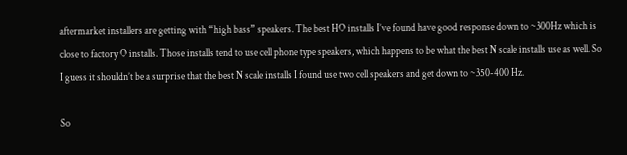aftermarket installers are getting with “high bass” speakers. The best HO installs I’ve found have good response down to ~300Hz which is close to factory O installs. Those installs tend to use cell phone type speakers, which happens to be what the best N scale installs use as well. So I guess it shouldn’t be a surprise that the best N scale installs I found use two cell speakers and get down to ~350-400 Hz.

So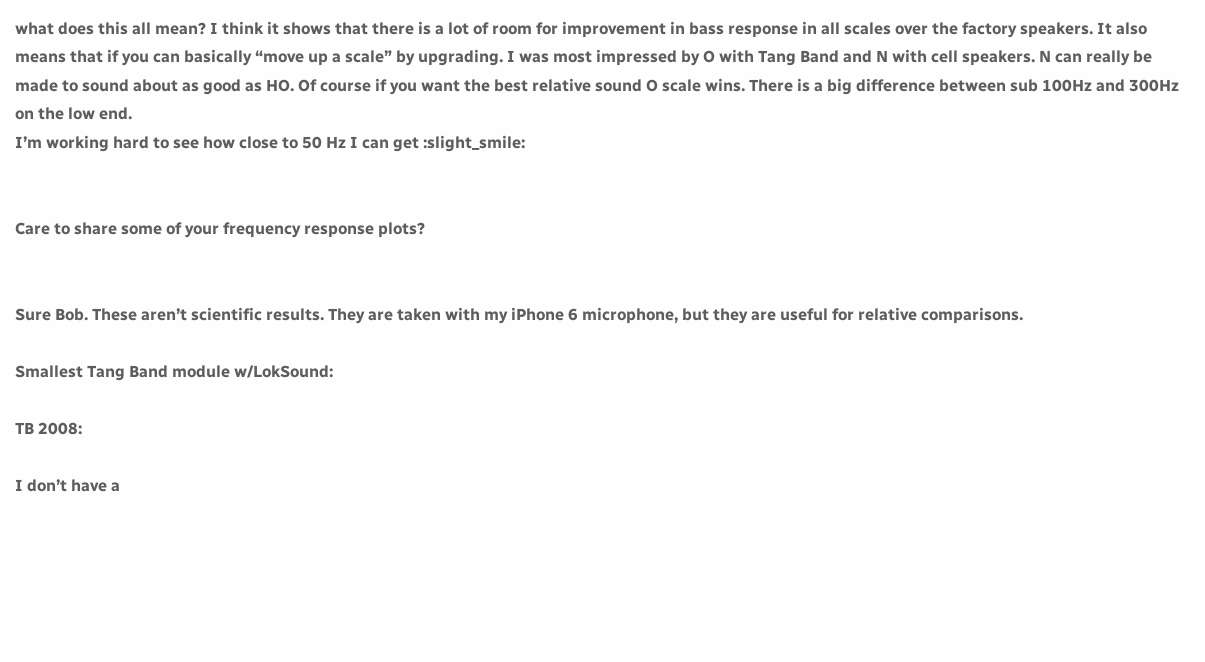what does this all mean? I think it shows that there is a lot of room for improvement in bass response in all scales over the factory speakers. It also means that if you can basically “move up a scale” by upgrading. I was most impressed by O with Tang Band and N with cell speakers. N can really be made to sound about as good as HO. Of course if you want the best relative sound O scale wins. There is a big difference between sub 100Hz and 300Hz on the low end.
I’m working hard to see how close to 50 Hz I can get :slight_smile:


Care to share some of your frequency response plots?


Sure Bob. These aren’t scientific results. They are taken with my iPhone 6 microphone, but they are useful for relative comparisons.

Smallest Tang Band module w/LokSound:

TB 2008:

I don’t have a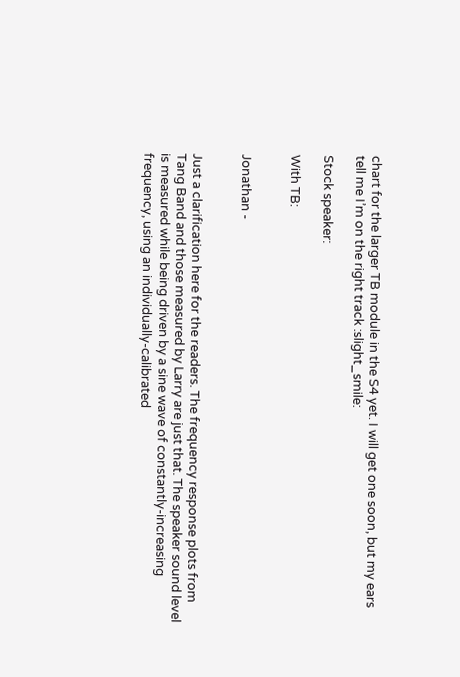chart for the larger TB module in the S4 yet. I will get one soon, but my ears tell me I’m on the right track :slight_smile:

Stock speaker:

With TB:


Jonathan -


Just a clarification here for the readers. The frequency response plots from Tang Band and those measured by Larry are just that. The speaker sound level is measured while being driven by a sine wave of constantly-increasing frequency, using an individually-calibrated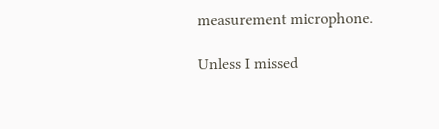measurement microphone.

Unless I missed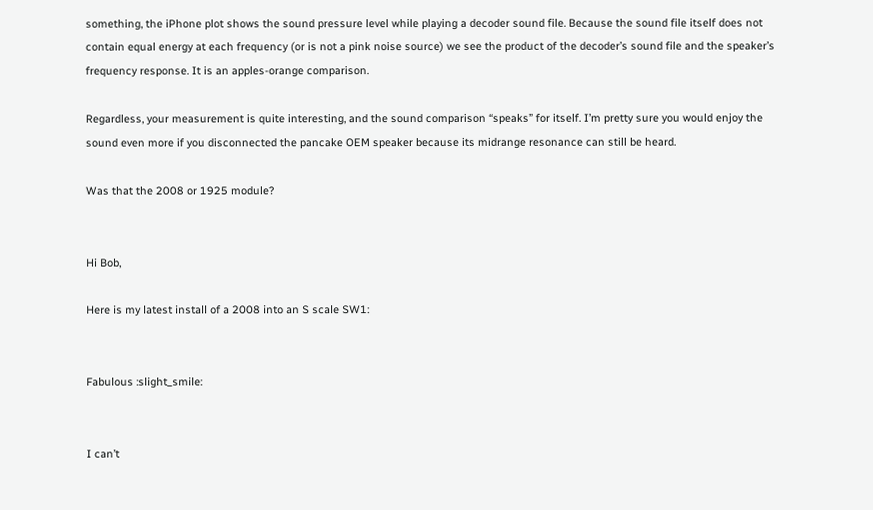something, the iPhone plot shows the sound pressure level while playing a decoder sound file. Because the sound file itself does not contain equal energy at each frequency (or is not a pink noise source) we see the product of the decoder’s sound file and the speaker’s frequency response. It is an apples-orange comparison.

Regardless, your measurement is quite interesting, and the sound comparison “speaks” for itself. I’m pretty sure you would enjoy the sound even more if you disconnected the pancake OEM speaker because its midrange resonance can still be heard.

Was that the 2008 or 1925 module?


Hi Bob,

Here is my latest install of a 2008 into an S scale SW1:


Fabulous :slight_smile:


I can’t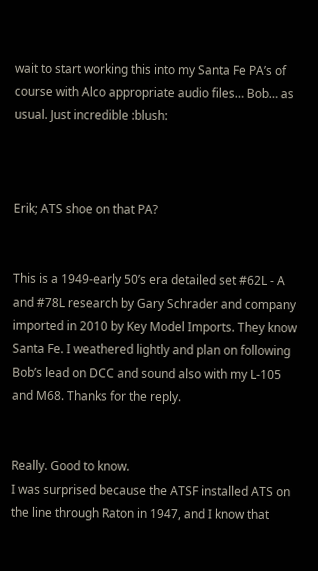wait to start working this into my Santa Fe PA’s of course with Alco appropriate audio files… Bob… as usual. Just incredible :blush:



Erik; ATS shoe on that PA?


This is a 1949-early 50’s era detailed set #62L - A and #78L research by Gary Schrader and company imported in 2010 by Key Model Imports. They know Santa Fe. I weathered lightly and plan on following Bob’s lead on DCC and sound also with my L-105 and M68. Thanks for the reply.


Really. Good to know.
I was surprised because the ATSF installed ATS on the line through Raton in 1947, and I know that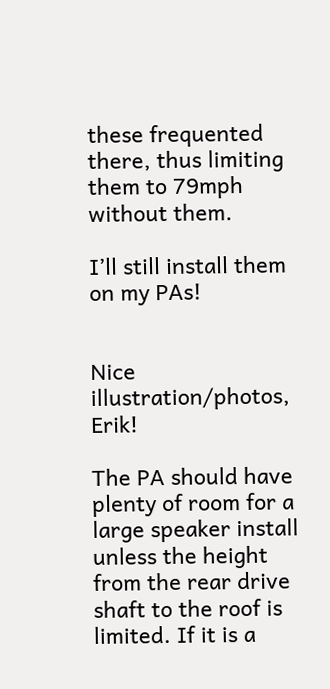these frequented there, thus limiting them to 79mph without them.

I’ll still install them on my PAs!


Nice illustration/photos, Erik!

The PA should have plenty of room for a large speaker install unless the height from the rear drive shaft to the roof is limited. If it is a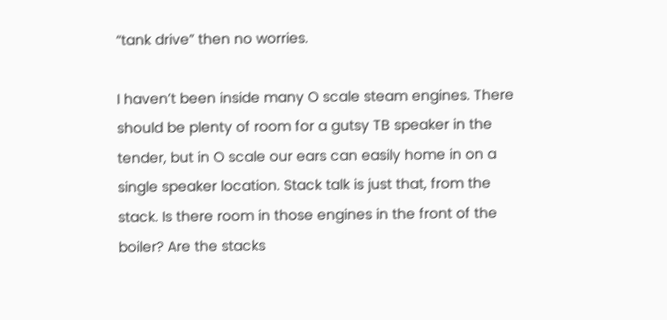“tank drive” then no worries.

I haven’t been inside many O scale steam engines. There should be plenty of room for a gutsy TB speaker in the tender, but in O scale our ears can easily home in on a single speaker location. Stack talk is just that, from the stack. Is there room in those engines in the front of the boiler? Are the stacks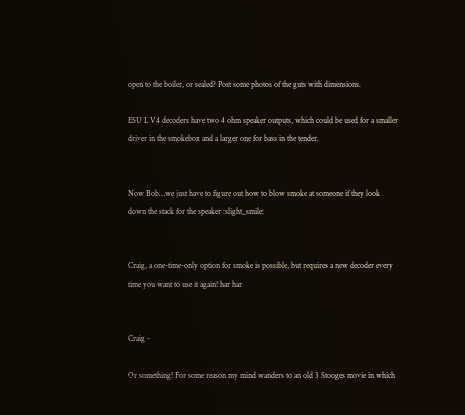open to the boiler, or sealed? Post some photos of the guts with dimensions.

ESU L V4 decoders have two 4 ohm speaker outputs, which could be used for a smaller driver in the smokebox and a larger one for bass in the tender.


Now Bob…we just have to figure out how to blow smoke at someone if they look down the stack for the speaker :slight_smile:


Craig, a one-time-only option for smoke is possible, but requires a new decoder every time you want to use it again! har har


Craig -

Or something! For some reason my mind wanders to an old 3 Stooges movie in which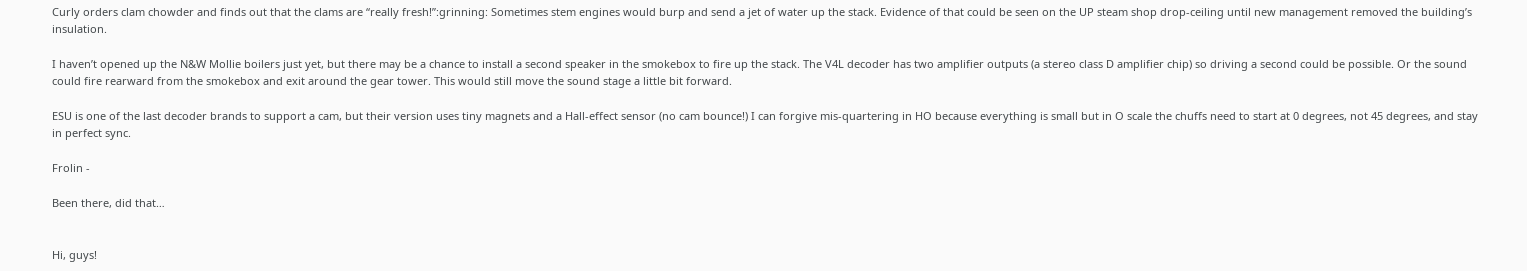Curly orders clam chowder and finds out that the clams are “really fresh!”:grinning: Sometimes stem engines would burp and send a jet of water up the stack. Evidence of that could be seen on the UP steam shop drop-ceiling until new management removed the building’s insulation.

I haven’t opened up the N&W Mollie boilers just yet, but there may be a chance to install a second speaker in the smokebox to fire up the stack. The V4L decoder has two amplifier outputs (a stereo class D amplifier chip) so driving a second could be possible. Or the sound could fire rearward from the smokebox and exit around the gear tower. This would still move the sound stage a little bit forward.

ESU is one of the last decoder brands to support a cam, but their version uses tiny magnets and a Hall-effect sensor (no cam bounce!) I can forgive mis-quartering in HO because everything is small but in O scale the chuffs need to start at 0 degrees, not 45 degrees, and stay in perfect sync.

Frolin -

Been there, did that…


Hi, guys!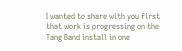I wanted to share with you first that work is progressing on the Tang Band install in one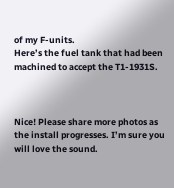of my F-units.
Here’s the fuel tank that had been machined to accept the T1-1931S.



Nice! Please share more photos as the install progresses. I’m sure you will love the sound.